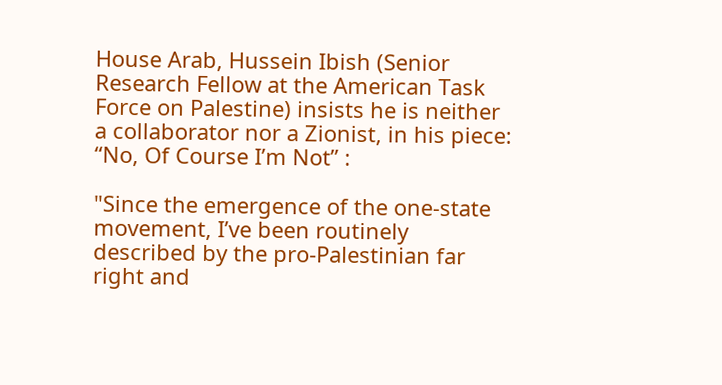House Arab, Hussein Ibish (Senior Research Fellow at the American Task Force on Palestine) insists he is neither a collaborator nor a Zionist, in his piece: “No, Of Course I’m Not” :

"Since the emergence of the one-state movement, I’ve been routinely described by the pro-Palestinian far right and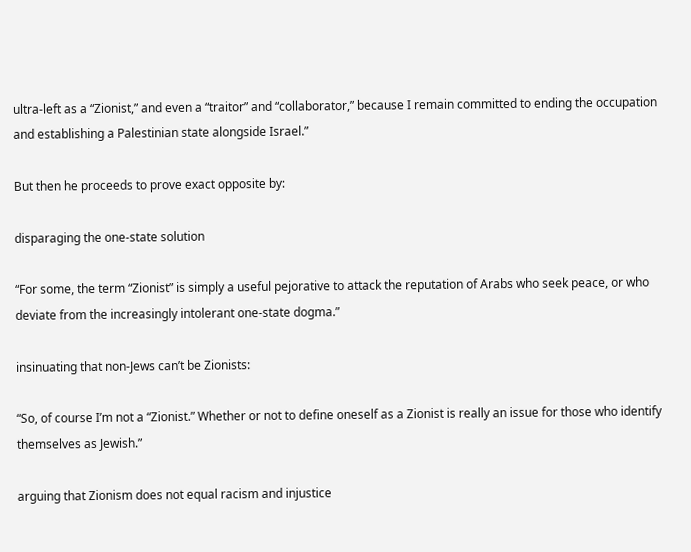ultra-left as a “Zionist,” and even a “traitor” and “collaborator,” because I remain committed to ending the occupation and establishing a Palestinian state alongside Israel.”

But then he proceeds to prove exact opposite by:

disparaging the one-state solution

“For some, the term “Zionist” is simply a useful pejorative to attack the reputation of Arabs who seek peace, or who deviate from the increasingly intolerant one-state dogma.”

insinuating that non-Jews can’t be Zionists:

“So, of course I’m not a “Zionist.” Whether or not to define oneself as a Zionist is really an issue for those who identify themselves as Jewish.”

arguing that Zionism does not equal racism and injustice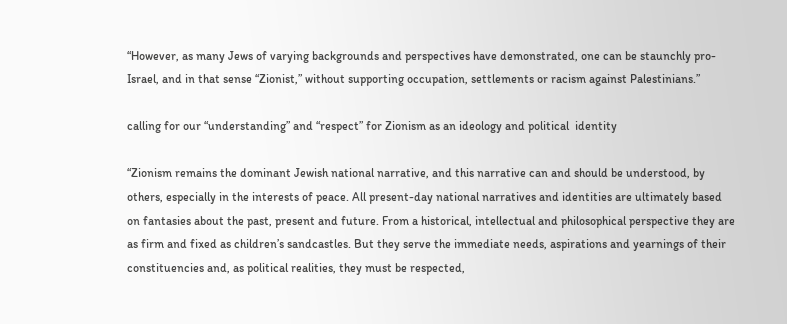“However, as many Jews of varying backgrounds and perspectives have demonstrated, one can be staunchly pro-Israel, and in that sense “Zionist,” without supporting occupation, settlements or racism against Palestinians.”

calling for our “understanding” and “respect” for Zionism as an ideology and political  identity

“Zionism remains the dominant Jewish national narrative, and this narrative can and should be understood, by others, especially in the interests of peace. All present-day national narratives and identities are ultimately based on fantasies about the past, present and future. From a historical, intellectual and philosophical perspective they are as firm and fixed as children’s sandcastles. But they serve the immediate needs, aspirations and yearnings of their constituencies and, as political realities, they must be respected,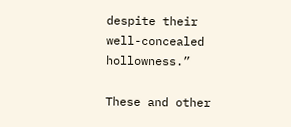despite their well-concealed hollowness.”

These and other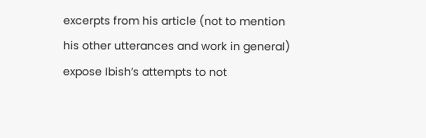excerpts from his article (not to mention his other utterances and work in general) expose Ibish’s attempts to not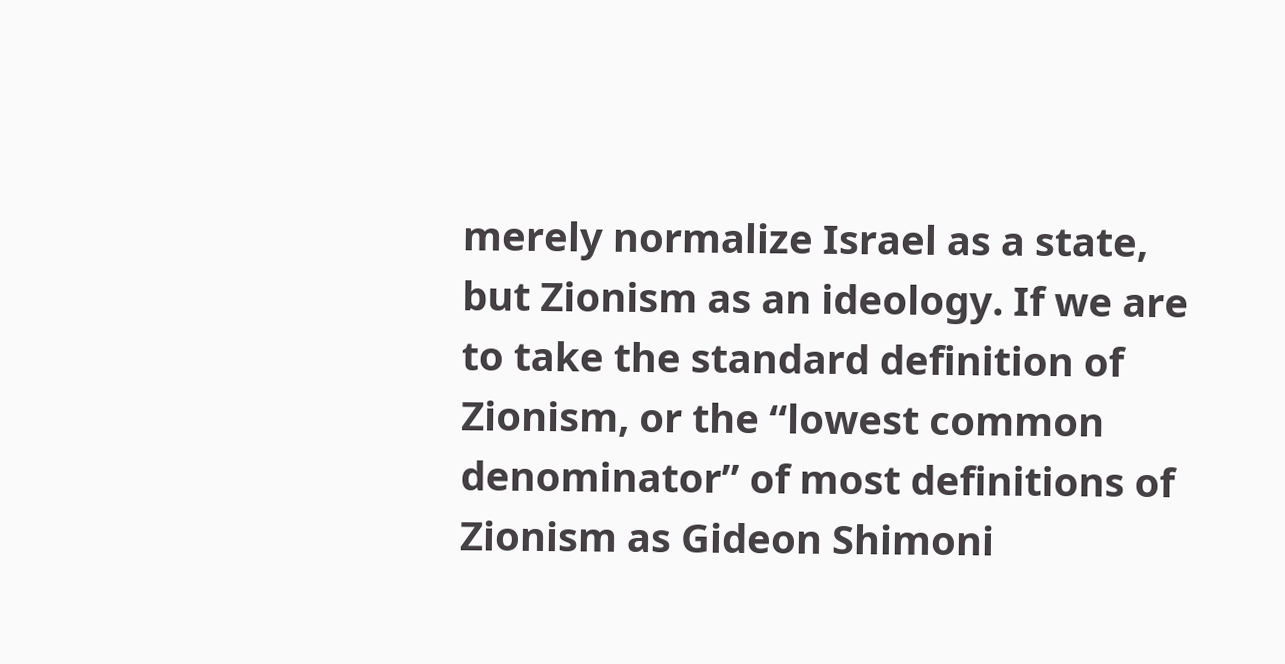merely normalize Israel as a state, but Zionism as an ideology. If we are to take the standard definition of Zionism, or the “lowest common denominator” of most definitions of Zionism as Gideon Shimoni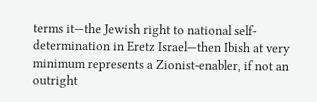terms it—the Jewish right to national self-determination in Eretz Israel—then Ibish at very minimum represents a Zionist-enabler, if not an outright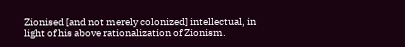Zionised [and not merely colonized] intellectual, in light of his above rationalization of Zionism.